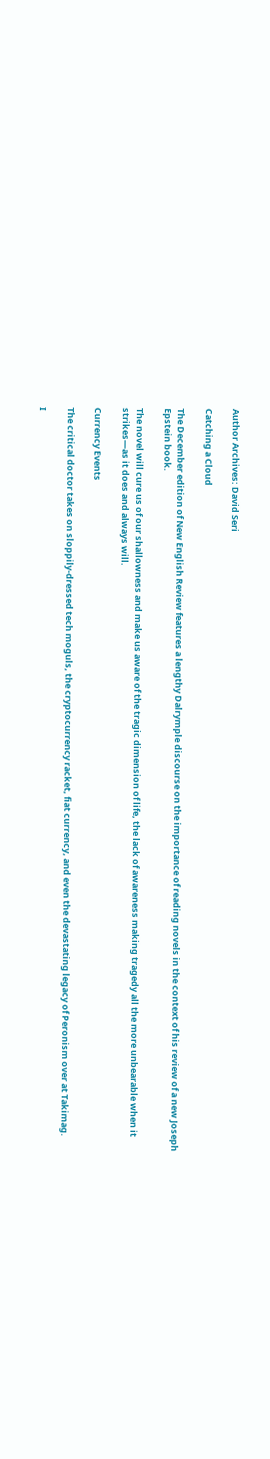Author Archives: David Seri

Catching a Cloud

The December edition of New English Review features a lengthy Dalrymple discourse on the importance of reading novels in the context of his review of a new Joseph Epstein book.

The novel will cure us of our shallowness and make us aware of the tragic dimension of life, the lack of awareness making tragedy all the more unbearable when it strikes—as it does and always will.

Currency Events

The critical doctor takes on sloppily-dressed tech moguls, the cryptocurrency racket, fiat currency, and even the devastating legacy of Peronism over at Takimag.

I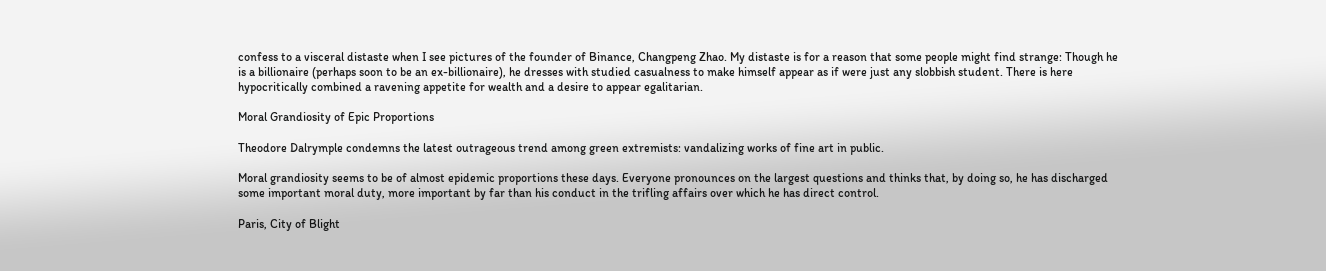confess to a visceral distaste when I see pictures of the founder of Binance, Changpeng Zhao. My distaste is for a reason that some people might find strange: Though he is a billionaire (perhaps soon to be an ex-billionaire), he dresses with studied casualness to make himself appear as if were just any slobbish student. There is here hypocritically combined a ravening appetite for wealth and a desire to appear egalitarian.

Moral Grandiosity of Epic Proportions

Theodore Dalrymple condemns the latest outrageous trend among green extremists: vandalizing works of fine art in public.

Moral grandiosity seems to be of almost epidemic proportions these days. Everyone pronounces on the largest questions and thinks that, by doing so, he has discharged some important moral duty, more important by far than his conduct in the trifling affairs over which he has direct control.

Paris, City of Blight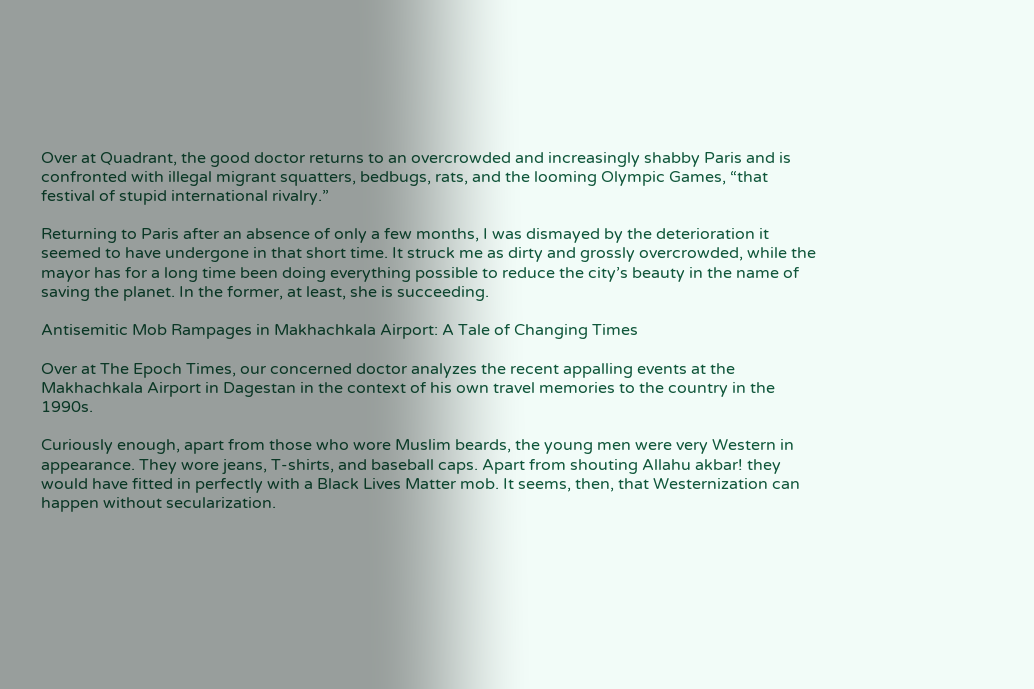Over at Quadrant, the good doctor returns to an overcrowded and increasingly shabby Paris and is confronted with illegal migrant squatters, bedbugs, rats, and the looming Olympic Games, “that festival of stupid international rivalry.”

Returning to Paris after an absence of only a few months, I was dismayed by the deterioration it seemed to have undergone in that short time. It struck me as dirty and grossly overcrowded, while the mayor has for a long time been doing everything possible to reduce the city’s beauty in the name of saving the planet. In the former, at least, she is succeeding.

Antisemitic Mob Rampages in Makhachkala Airport: A Tale of Changing Times

Over at The Epoch Times, our concerned doctor analyzes the recent appalling events at the Makhachkala Airport in Dagestan in the context of his own travel memories to the country in the 1990s.

Curiously enough, apart from those who wore Muslim beards, the young men were very Western in appearance. They wore jeans, T-shirts, and baseball caps. Apart from shouting Allahu akbar! they would have fitted in perfectly with a Black Lives Matter mob. It seems, then, that Westernization can happen without secularization.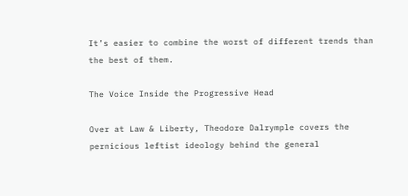It’s easier to combine the worst of different trends than the best of them.

The Voice Inside the Progressive Head

Over at Law & Liberty, Theodore Dalrymple covers the pernicious leftist ideology behind the general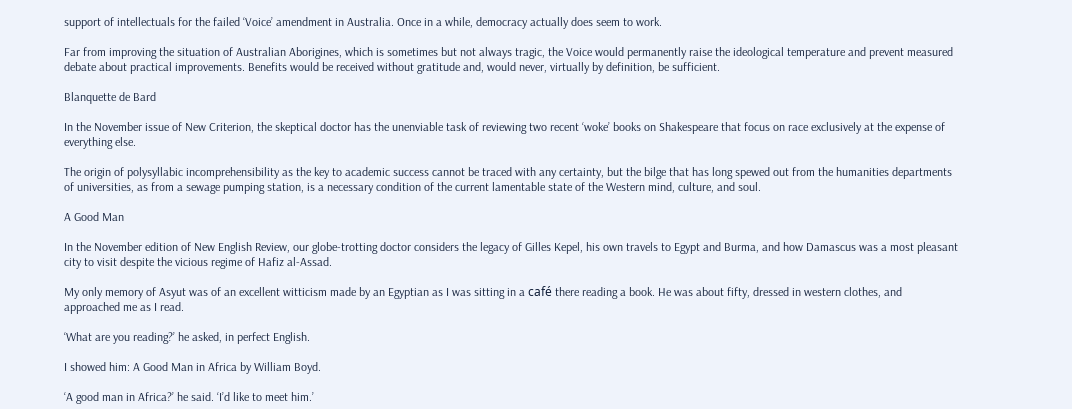support of intellectuals for the failed ‘Voice’ amendment in Australia. Once in a while, democracy actually does seem to work.

Far from improving the situation of Australian Aborigines, which is sometimes but not always tragic, the Voice would permanently raise the ideological temperature and prevent measured debate about practical improvements. Benefits would be received without gratitude and, would never, virtually by definition, be sufficient.

Blanquette de Bard

In the November issue of New Criterion, the skeptical doctor has the unenviable task of reviewing two recent ‘woke’ books on Shakespeare that focus on race exclusively at the expense of everything else.

The origin of polysyllabic incomprehensibility as the key to academic success cannot be traced with any certainty, but the bilge that has long spewed out from the humanities departments of universities, as from a sewage pumping station, is a necessary condition of the current lamentable state of the Western mind, culture, and soul.

A Good Man

In the November edition of New English Review, our globe-trotting doctor considers the legacy of Gilles Kepel, his own travels to Egypt and Burma, and how Damascus was a most pleasant city to visit despite the vicious regime of Hafiz al-Assad.

My only memory of Asyut was of an excellent witticism made by an Egyptian as I was sitting in a café there reading a book. He was about fifty, dressed in western clothes, and approached me as I read.

‘What are you reading?’ he asked, in perfect English.

I showed him: A Good Man in Africa by William Boyd.

‘A good man in Africa?’ he said. ‘I’d like to meet him.’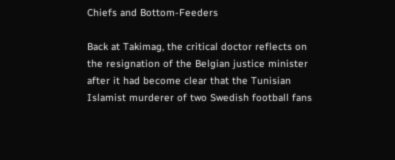Chiefs and Bottom-Feeders

Back at Takimag, the critical doctor reflects on the resignation of the Belgian justice minister after it had become clear that the Tunisian Islamist murderer of two Swedish football fans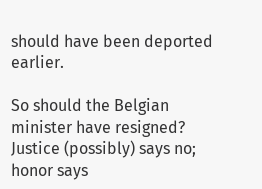should have been deported earlier.

So should the Belgian minister have resigned? Justice (possibly) says no; honor says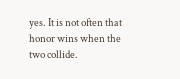yes. It is not often that honor wins when the two collide.